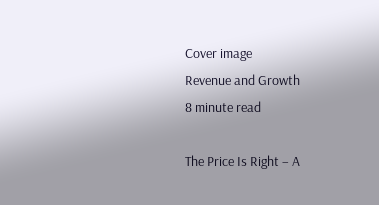Cover image
Revenue and Growth
8 minute read

The Price Is Right – A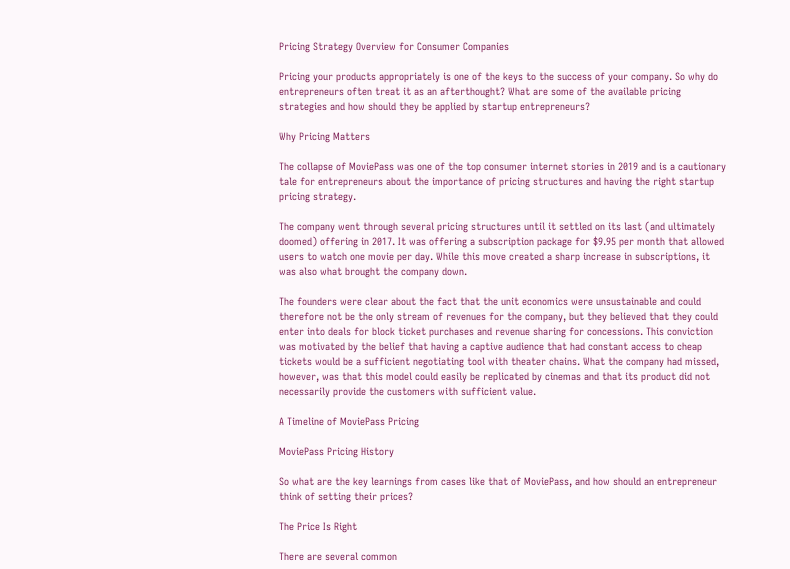Pricing Strategy Overview for Consumer Companies

Pricing your products appropriately is one of the keys to the success of your company. So why do entrepreneurs often treat it as an afterthought? What are some of the available pricing strategies and how should they be applied by startup entrepreneurs?

Why Pricing Matters

The collapse of MoviePass was one of the top consumer internet stories in 2019 and is a cautionary tale for entrepreneurs about the importance of pricing structures and having the right startup pricing strategy.

The company went through several pricing structures until it settled on its last (and ultimately doomed) offering in 2017. It was offering a subscription package for $9.95 per month that allowed users to watch one movie per day. While this move created a sharp increase in subscriptions, it was also what brought the company down.

The founders were clear about the fact that the unit economics were unsustainable and could therefore not be the only stream of revenues for the company, but they believed that they could enter into deals for block ticket purchases and revenue sharing for concessions. This conviction was motivated by the belief that having a captive audience that had constant access to cheap tickets would be a sufficient negotiating tool with theater chains. What the company had missed, however, was that this model could easily be replicated by cinemas and that its product did not necessarily provide the customers with sufficient value.

A Timeline of MoviePass Pricing

MoviePass Pricing History

So what are the key learnings from cases like that of MoviePass, and how should an entrepreneur think of setting their prices?

The Price Is Right

There are several common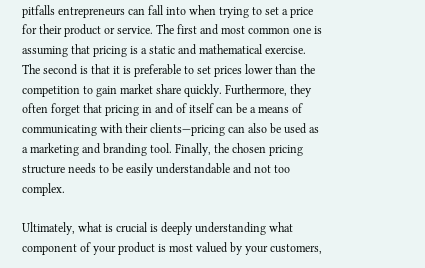pitfalls entrepreneurs can fall into when trying to set a price for their product or service. The first and most common one is assuming that pricing is a static and mathematical exercise. The second is that it is preferable to set prices lower than the competition to gain market share quickly. Furthermore, they often forget that pricing in and of itself can be a means of communicating with their clients—pricing can also be used as a marketing and branding tool. Finally, the chosen pricing structure needs to be easily understandable and not too complex.

Ultimately, what is crucial is deeply understanding what component of your product is most valued by your customers,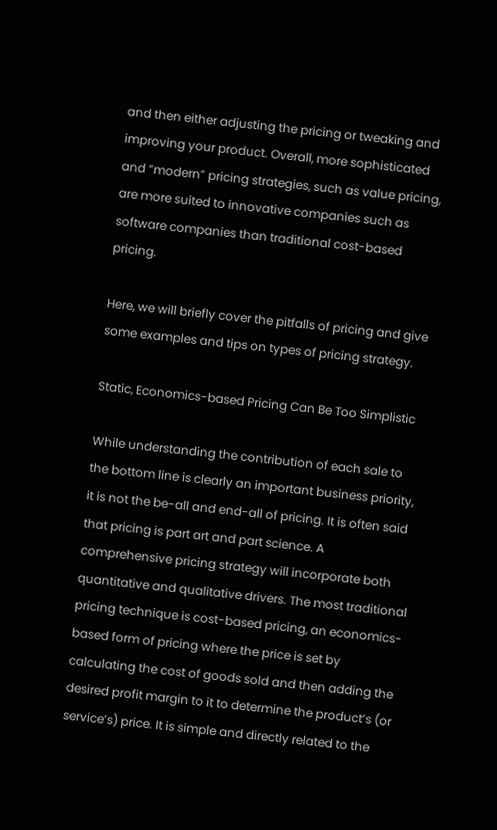and then either adjusting the pricing or tweaking and improving your product. Overall, more sophisticated and “modern” pricing strategies, such as value pricing, are more suited to innovative companies such as software companies than traditional cost-based pricing.

Here, we will briefly cover the pitfalls of pricing and give some examples and tips on types of pricing strategy.

Static, Economics-based Pricing Can Be Too Simplistic

While understanding the contribution of each sale to the bottom line is clearly an important business priority, it is not the be-all and end-all of pricing. It is often said that pricing is part art and part science. A comprehensive pricing strategy will incorporate both quantitative and qualitative drivers. The most traditional pricing technique is cost-based pricing, an economics-based form of pricing where the price is set by calculating the cost of goods sold and then adding the desired profit margin to it to determine the product’s (or service’s) price. It is simple and directly related to the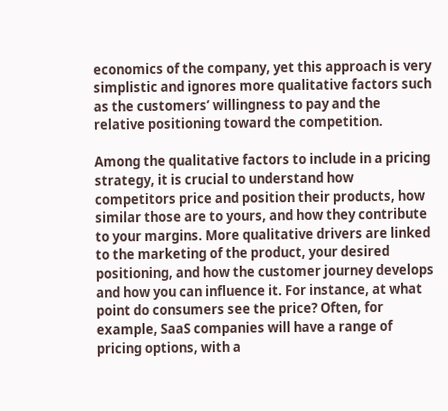economics of the company, yet this approach is very simplistic and ignores more qualitative factors such as the customers’ willingness to pay and the relative positioning toward the competition.

Among the qualitative factors to include in a pricing strategy, it is crucial to understand how competitors price and position their products, how similar those are to yours, and how they contribute to your margins. More qualitative drivers are linked to the marketing of the product, your desired positioning, and how the customer journey develops and how you can influence it. For instance, at what point do consumers see the price? Often, for example, SaaS companies will have a range of pricing options, with a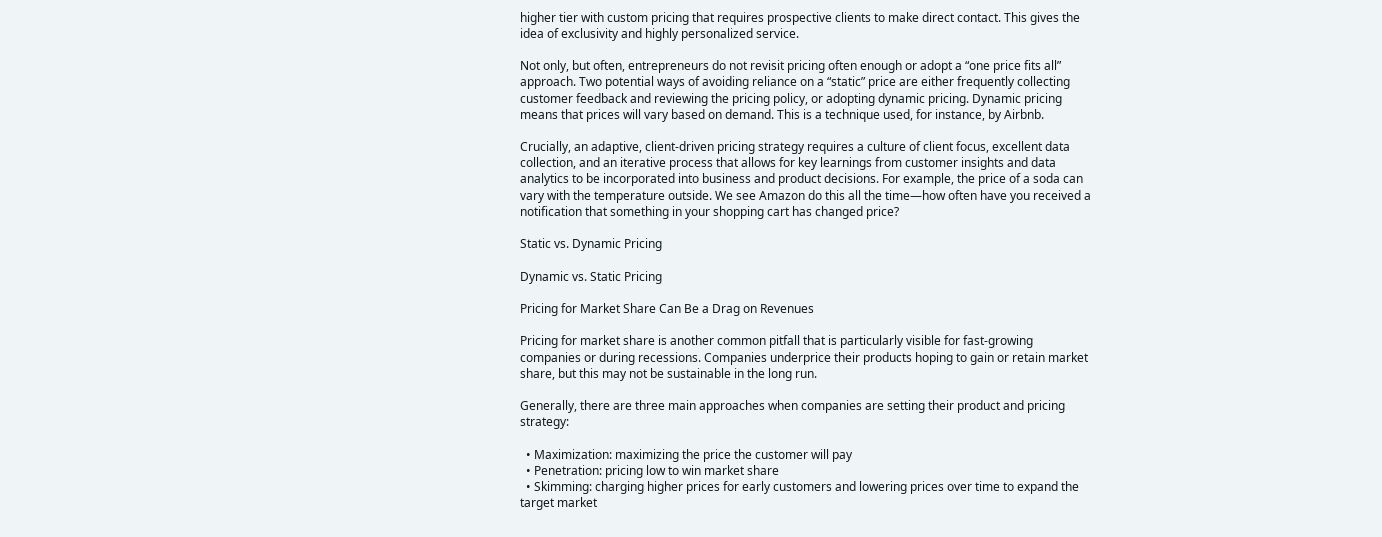higher tier with custom pricing that requires prospective clients to make direct contact. This gives the idea of exclusivity and highly personalized service.

Not only, but often, entrepreneurs do not revisit pricing often enough or adopt a “one price fits all” approach. Two potential ways of avoiding reliance on a “static” price are either frequently collecting customer feedback and reviewing the pricing policy, or adopting dynamic pricing. Dynamic pricing means that prices will vary based on demand. This is a technique used, for instance, by Airbnb.

Crucially, an adaptive, client-driven pricing strategy requires a culture of client focus, excellent data collection, and an iterative process that allows for key learnings from customer insights and data analytics to be incorporated into business and product decisions. For example, the price of a soda can vary with the temperature outside. We see Amazon do this all the time—how often have you received a notification that something in your shopping cart has changed price?

Static vs. Dynamic Pricing

Dynamic vs. Static Pricing

Pricing for Market Share Can Be a Drag on Revenues

Pricing for market share is another common pitfall that is particularly visible for fast-growing companies or during recessions. Companies underprice their products hoping to gain or retain market share, but this may not be sustainable in the long run.

Generally, there are three main approaches when companies are setting their product and pricing strategy:

  • Maximization: maximizing the price the customer will pay
  • Penetration: pricing low to win market share
  • Skimming: charging higher prices for early customers and lowering prices over time to expand the target market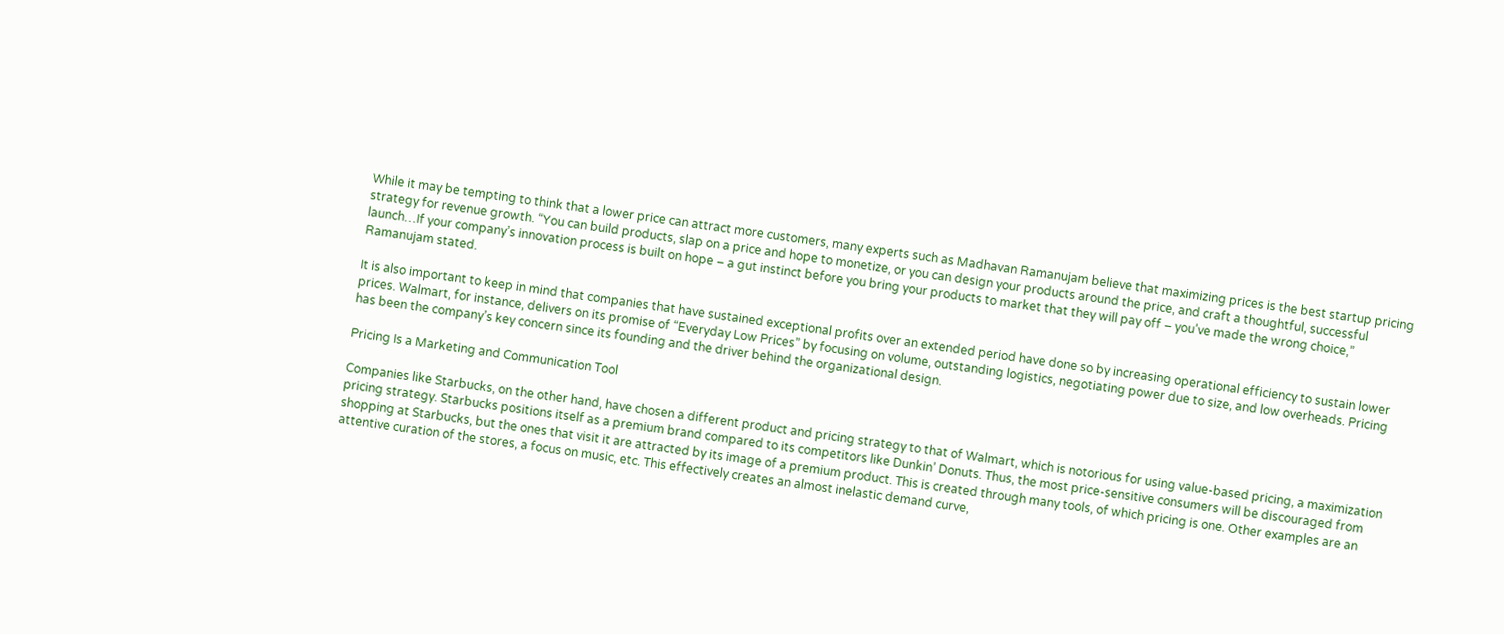While it may be tempting to think that a lower price can attract more customers, many experts such as Madhavan Ramanujam believe that maximizing prices is the best startup pricing strategy for revenue growth. “You can build products, slap on a price and hope to monetize, or you can design your products around the price, and craft a thoughtful, successful launch…If your company’s innovation process is built on hope – a gut instinct before you bring your products to market that they will pay off – you’ve made the wrong choice,” Ramanujam stated.

It is also important to keep in mind that companies that have sustained exceptional profits over an extended period have done so by increasing operational efficiency to sustain lower prices. Walmart, for instance, delivers on its promise of “Everyday Low Prices” by focusing on volume, outstanding logistics, negotiating power due to size, and low overheads. Pricing has been the company’s key concern since its founding and the driver behind the organizational design.

Pricing Is a Marketing and Communication Tool

Companies like Starbucks, on the other hand, have chosen a different product and pricing strategy to that of Walmart, which is notorious for using value-based pricing, a maximization pricing strategy. Starbucks positions itself as a premium brand compared to its competitors like Dunkin’ Donuts. Thus, the most price-sensitive consumers will be discouraged from shopping at Starbucks, but the ones that visit it are attracted by its image of a premium product. This is created through many tools, of which pricing is one. Other examples are an attentive curation of the stores, a focus on music, etc. This effectively creates an almost inelastic demand curve,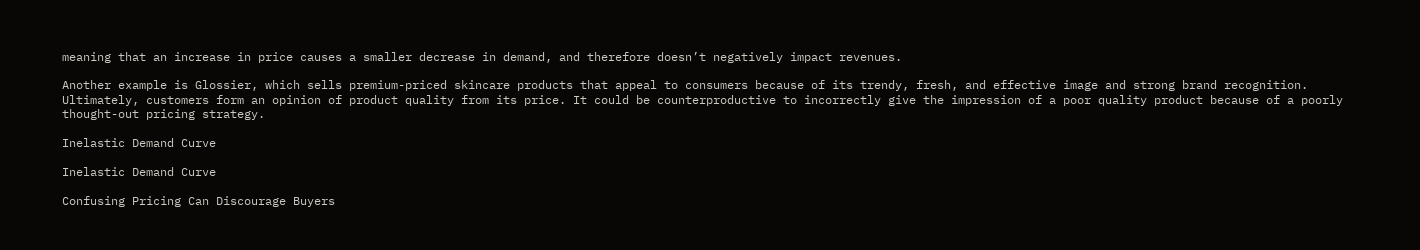meaning that an increase in price causes a smaller decrease in demand, and therefore doesn’t negatively impact revenues.

Another example is Glossier, which sells premium-priced skincare products that appeal to consumers because of its trendy, fresh, and effective image and strong brand recognition. Ultimately, customers form an opinion of product quality from its price. It could be counterproductive to incorrectly give the impression of a poor quality product because of a poorly thought-out pricing strategy.

Inelastic Demand Curve

Inelastic Demand Curve

Confusing Pricing Can Discourage Buyers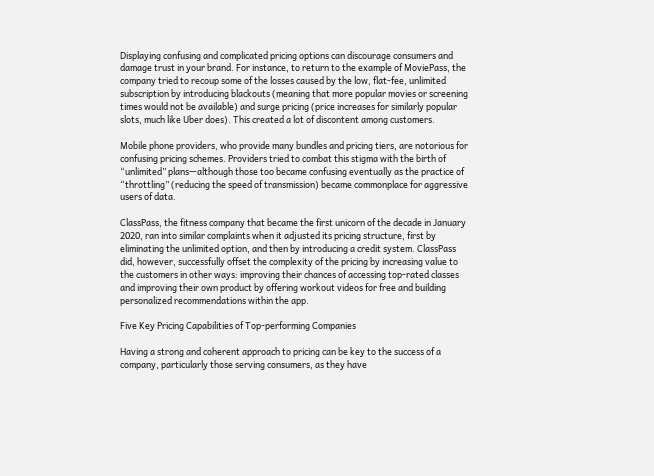Displaying confusing and complicated pricing options can discourage consumers and damage trust in your brand. For instance, to return to the example of MoviePass, the company tried to recoup some of the losses caused by the low, flat-fee, unlimited subscription by introducing blackouts (meaning that more popular movies or screening times would not be available) and surge pricing (price increases for similarly popular slots, much like Uber does). This created a lot of discontent among customers.

Mobile phone providers, who provide many bundles and pricing tiers, are notorious for confusing pricing schemes. Providers tried to combat this stigma with the birth of “unlimited” plans—although those too became confusing eventually as the practice of “throttling” (reducing the speed of transmission) became commonplace for aggressive users of data.

ClassPass, the fitness company that became the first unicorn of the decade in January 2020, ran into similar complaints when it adjusted its pricing structure, first by eliminating the unlimited option, and then by introducing a credit system. ClassPass did, however, successfully offset the complexity of the pricing by increasing value to the customers in other ways: improving their chances of accessing top-rated classes and improving their own product by offering workout videos for free and building personalized recommendations within the app.

Five Key Pricing Capabilities of Top-performing Companies

Having a strong and coherent approach to pricing can be key to the success of a company, particularly those serving consumers, as they have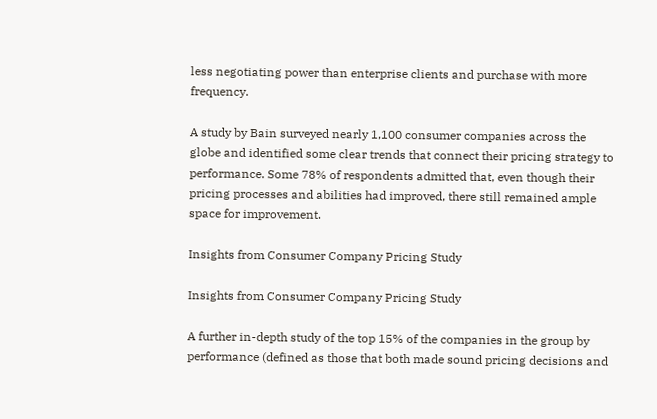less negotiating power than enterprise clients and purchase with more frequency.

A study by Bain surveyed nearly 1,100 consumer companies across the globe and identified some clear trends that connect their pricing strategy to performance. Some 78% of respondents admitted that, even though their pricing processes and abilities had improved, there still remained ample space for improvement.

Insights from Consumer Company Pricing Study

Insights from Consumer Company Pricing Study

A further in-depth study of the top 15% of the companies in the group by performance (defined as those that both made sound pricing decisions and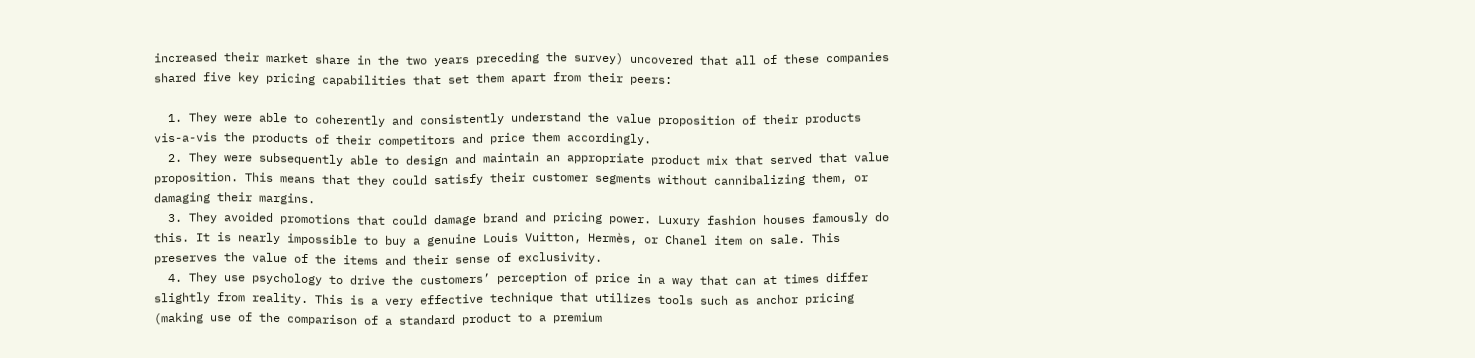increased their market share in the two years preceding the survey) uncovered that all of these companies shared five key pricing capabilities that set them apart from their peers:

  1. They were able to coherently and consistently understand the value proposition of their products vis-a-vis the products of their competitors and price them accordingly.
  2. They were subsequently able to design and maintain an appropriate product mix that served that value proposition. This means that they could satisfy their customer segments without cannibalizing them, or damaging their margins.
  3. They avoided promotions that could damage brand and pricing power. Luxury fashion houses famously do this. It is nearly impossible to buy a genuine Louis Vuitton, Hermès, or Chanel item on sale. This preserves the value of the items and their sense of exclusivity.
  4. They use psychology to drive the customers’ perception of price in a way that can at times differ slightly from reality. This is a very effective technique that utilizes tools such as anchor pricing (making use of the comparison of a standard product to a premium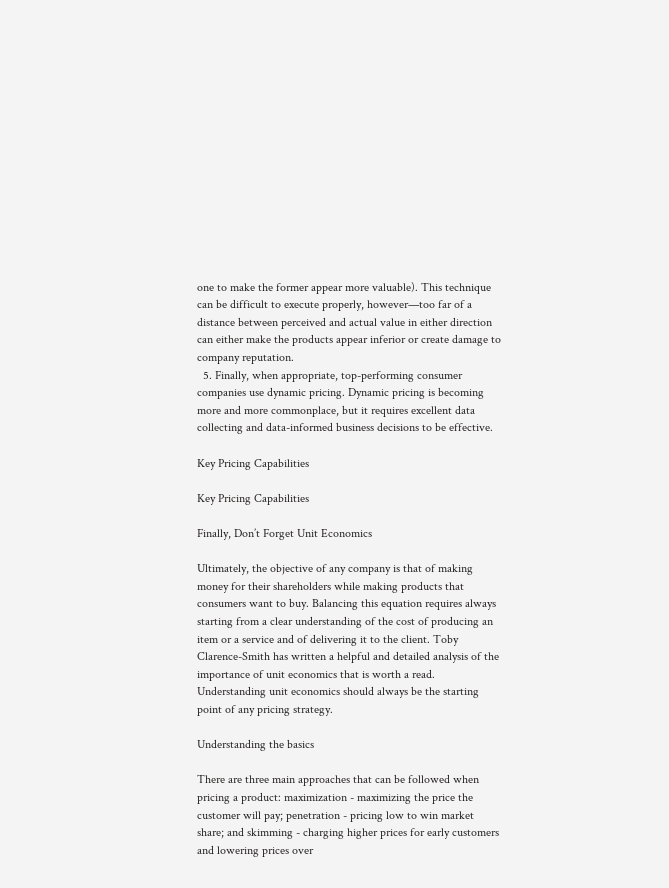one to make the former appear more valuable). This technique can be difficult to execute properly, however—too far of a distance between perceived and actual value in either direction can either make the products appear inferior or create damage to company reputation.
  5. Finally, when appropriate, top-performing consumer companies use dynamic pricing. Dynamic pricing is becoming more and more commonplace, but it requires excellent data collecting and data-informed business decisions to be effective.

Key Pricing Capabilities

Key Pricing Capabilities

Finally, Don’t Forget Unit Economics

Ultimately, the objective of any company is that of making money for their shareholders while making products that consumers want to buy. Balancing this equation requires always starting from a clear understanding of the cost of producing an item or a service and of delivering it to the client. Toby Clarence-Smith has written a helpful and detailed analysis of the importance of unit economics that is worth a read. Understanding unit economics should always be the starting point of any pricing strategy.

Understanding the basics

There are three main approaches that can be followed when pricing a product: maximization - maximizing the price the customer will pay; penetration - pricing low to win market share; and skimming - charging higher prices for early customers and lowering prices over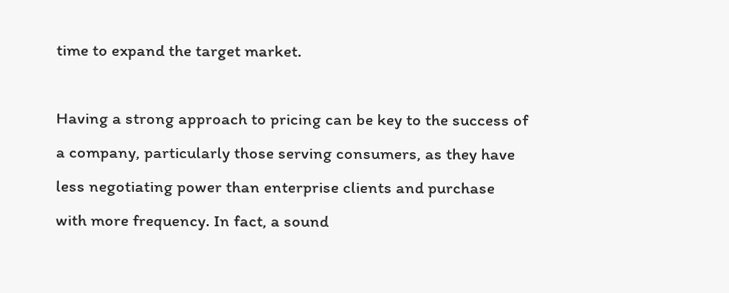time to expand the target market.

Having a strong approach to pricing can be key to the success of a company, particularly those serving consumers, as they have less negotiating power than enterprise clients and purchase with more frequency. In fact, a sound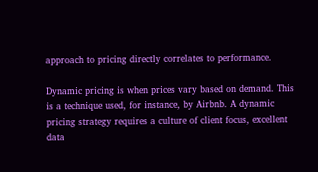approach to pricing directly correlates to performance.

Dynamic pricing is when prices vary based on demand. This is a technique used, for instance, by Airbnb. A dynamic pricing strategy requires a culture of client focus, excellent data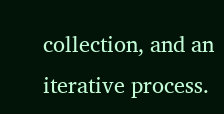collection, and an iterative process.